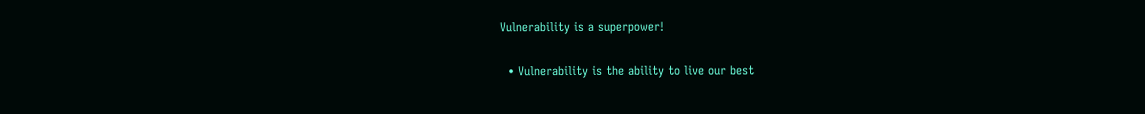Vulnerability is a superpower!

  • Vulnerability is the ability to live our best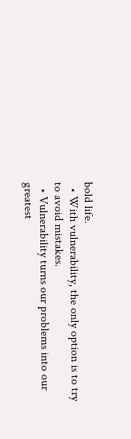bold life.
  • With vulnerability, the only option is to try to avoid mistakes.
  • Vulnerability turns our problems into our greatest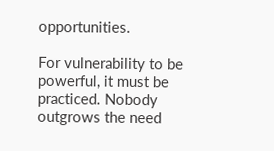opportunities.

For vulnerability to be powerful, it must be practiced. Nobody outgrows the need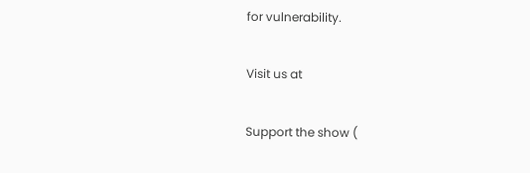for vulnerability.

Visit us at

Support the show (